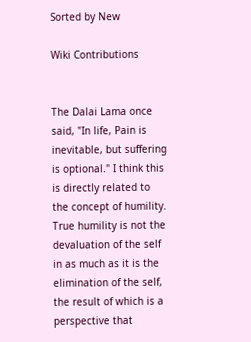Sorted by New

Wiki Contributions


The Dalai Lama once said, "In life, Pain is inevitable, but suffering is optional." I think this is directly related to the concept of humility. True humility is not the devaluation of the self in as much as it is the elimination of the self, the result of which is a perspective that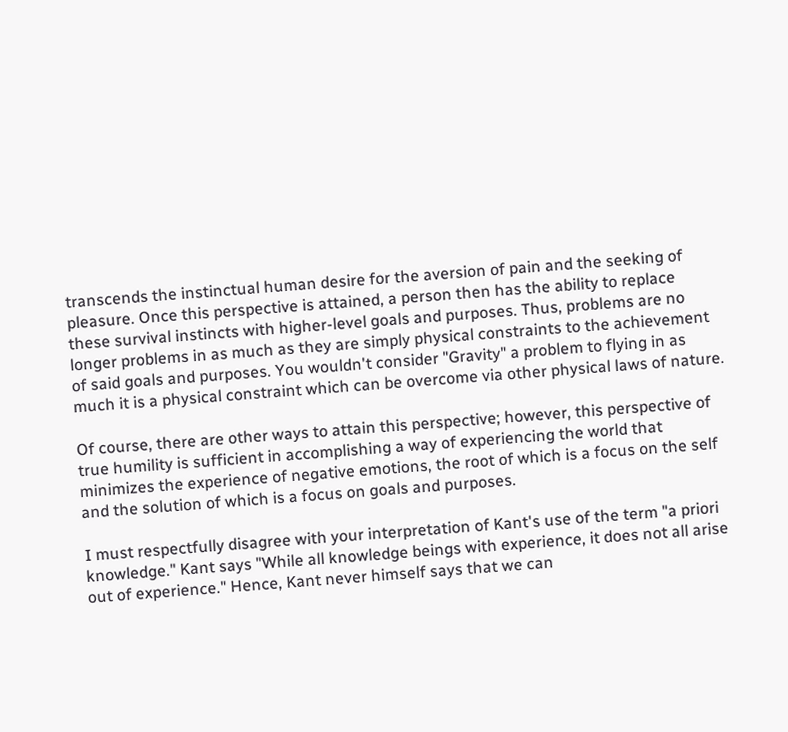transcends the instinctual human desire for the aversion of pain and the seeking of pleasure. Once this perspective is attained, a person then has the ability to replace these survival instincts with higher-level goals and purposes. Thus, problems are no longer problems in as much as they are simply physical constraints to the achievement of said goals and purposes. You wouldn't consider "Gravity" a problem to flying in as much it is a physical constraint which can be overcome via other physical laws of nature.

Of course, there are other ways to attain this perspective; however, this perspective of true humility is sufficient in accomplishing a way of experiencing the world that minimizes the experience of negative emotions, the root of which is a focus on the self and the solution of which is a focus on goals and purposes.

I must respectfully disagree with your interpretation of Kant's use of the term "a priori knowledge." Kant says "While all knowledge beings with experience, it does not all arise out of experience." Hence, Kant never himself says that we can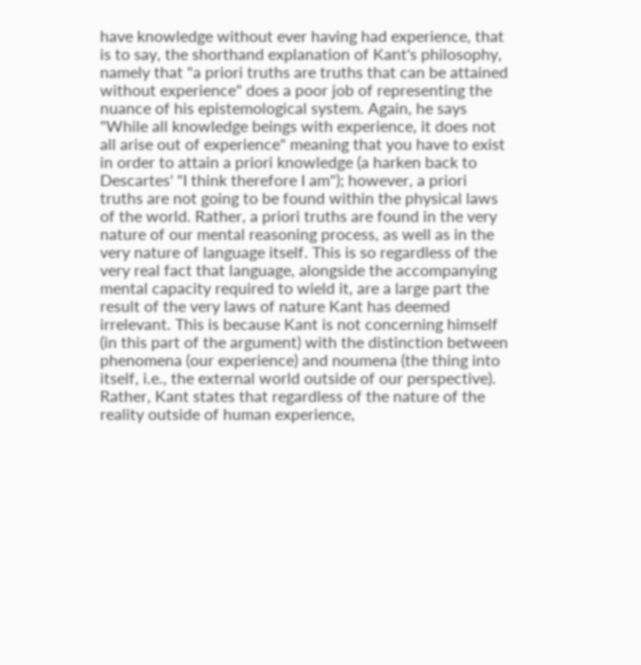have knowledge without ever having had experience, that is to say, the shorthand explanation of Kant's philosophy, namely that "a priori truths are truths that can be attained without experience" does a poor job of representing the nuance of his epistemological system. Again, he says "While all knowledge beings with experience, it does not all arise out of experience" meaning that you have to exist in order to attain a priori knowledge (a harken back to Descartes' "I think therefore I am"); however, a priori truths are not going to be found within the physical laws of the world. Rather, a priori truths are found in the very nature of our mental reasoning process, as well as in the very nature of language itself. This is so regardless of the very real fact that language, alongside the accompanying mental capacity required to wield it, are a large part the result of the very laws of nature Kant has deemed irrelevant. This is because Kant is not concerning himself (in this part of the argument) with the distinction between phenomena (our experience) and noumena (the thing into itself, i.e., the external world outside of our perspective). Rather, Kant states that regardless of the nature of the reality outside of human experience,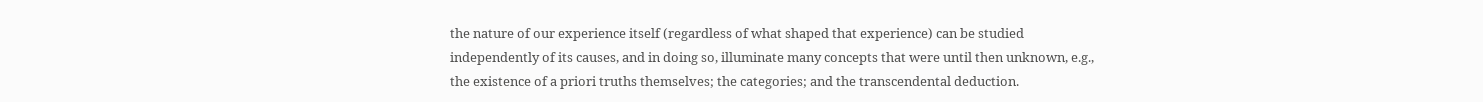the nature of our experience itself (regardless of what shaped that experience) can be studied independently of its causes, and in doing so, illuminate many concepts that were until then unknown, e.g., the existence of a priori truths themselves; the categories; and the transcendental deduction.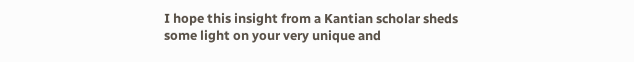I hope this insight from a Kantian scholar sheds some light on your very unique and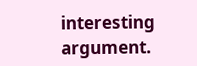interesting argument.